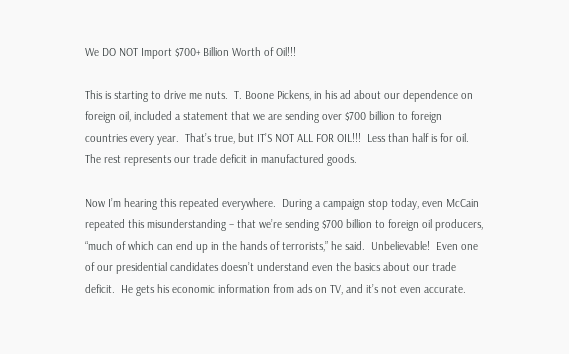We DO NOT Import $700+ Billion Worth of Oil!!!

This is starting to drive me nuts.  T. Boone Pickens, in his ad about our dependence on foreign oil, included a statement that we are sending over $700 billion to foreign countries every year.  That’s true, but IT’S NOT ALL FOR OIL!!!  Less than half is for oil.  The rest represents our trade deficit in manufactured goods.

Now I’m hearing this repeated everywhere.  During a campaign stop today, even McCain repeated this misunderstanding – that we’re sending $700 billion to foreign oil producers, “much of which can end up in the hands of terrorists,” he said.  Unbelievable!  Even one of our presidential candidates doesn’t understand even the basics about our trade deficit.  He gets his economic information from ads on TV, and it’s not even accurate.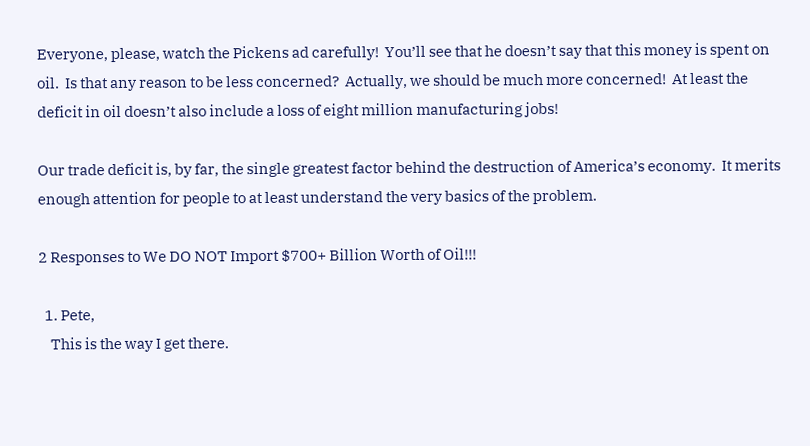Everyone, please, watch the Pickens ad carefully!  You’ll see that he doesn’t say that this money is spent on oil.  Is that any reason to be less concerned?  Actually, we should be much more concerned!  At least the deficit in oil doesn’t also include a loss of eight million manufacturing jobs!

Our trade deficit is, by far, the single greatest factor behind the destruction of America’s economy.  It merits enough attention for people to at least understand the very basics of the problem.

2 Responses to We DO NOT Import $700+ Billion Worth of Oil!!!

  1. Pete,
    This is the way I get there.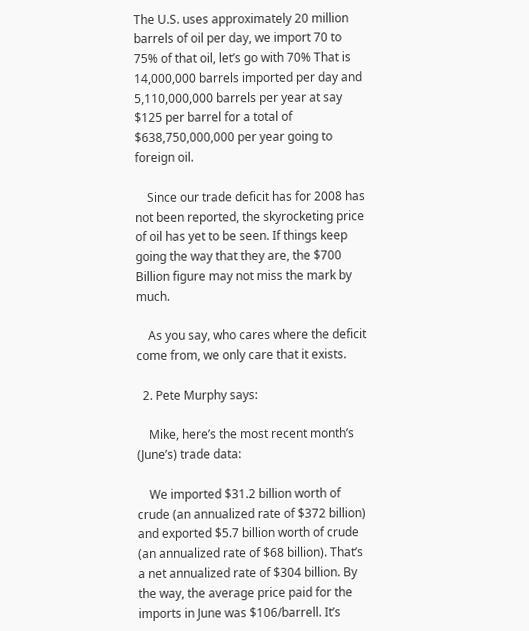The U.S. uses approximately 20 million barrels of oil per day, we import 70 to 75% of that oil, let’s go with 70% That is 14,000,000 barrels imported per day and 5,110,000,000 barrels per year at say $125 per barrel for a total of $638,750,000,000 per year going to foreign oil.

    Since our trade deficit has for 2008 has not been reported, the skyrocketing price of oil has yet to be seen. If things keep going the way that they are, the $700 Billion figure may not miss the mark by much.

    As you say, who cares where the deficit come from, we only care that it exists.

  2. Pete Murphy says:

    Mike, here’s the most recent month’s (June’s) trade data:

    We imported $31.2 billion worth of crude (an annualized rate of $372 billion) and exported $5.7 billion worth of crude (an annualized rate of $68 billion). That’s a net annualized rate of $304 billion. By the way, the average price paid for the imports in June was $106/barrell. It’s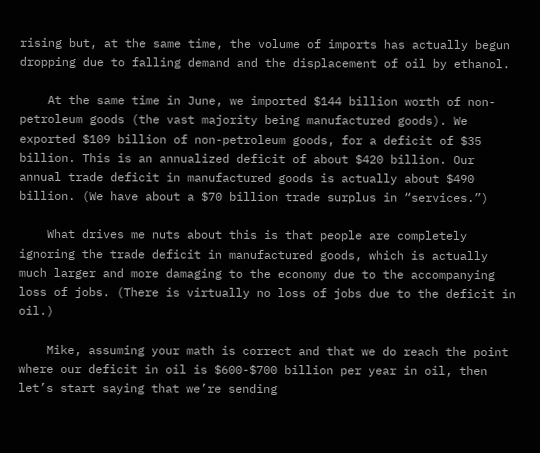rising but, at the same time, the volume of imports has actually begun dropping due to falling demand and the displacement of oil by ethanol.

    At the same time in June, we imported $144 billion worth of non-petroleum goods (the vast majority being manufactured goods). We exported $109 billion of non-petroleum goods, for a deficit of $35 billion. This is an annualized deficit of about $420 billion. Our annual trade deficit in manufactured goods is actually about $490 billion. (We have about a $70 billion trade surplus in “services.”)

    What drives me nuts about this is that people are completely ignoring the trade deficit in manufactured goods, which is actually much larger and more damaging to the economy due to the accompanying loss of jobs. (There is virtually no loss of jobs due to the deficit in oil.)

    Mike, assuming your math is correct and that we do reach the point where our deficit in oil is $600-$700 billion per year in oil, then let’s start saying that we’re sending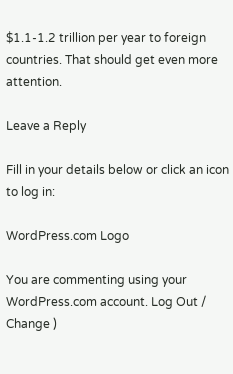$1.1-1.2 trillion per year to foreign countries. That should get even more attention.

Leave a Reply

Fill in your details below or click an icon to log in:

WordPress.com Logo

You are commenting using your WordPress.com account. Log Out /  Change )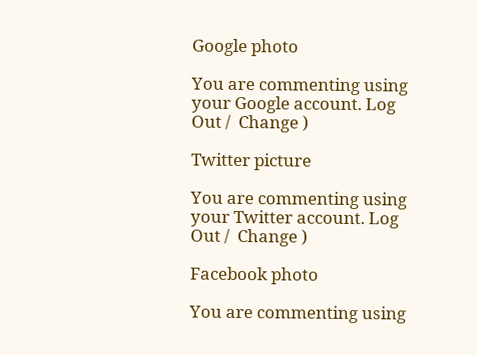Google photo

You are commenting using your Google account. Log Out /  Change )

Twitter picture

You are commenting using your Twitter account. Log Out /  Change )

Facebook photo

You are commenting using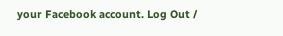your Facebook account. Log Out /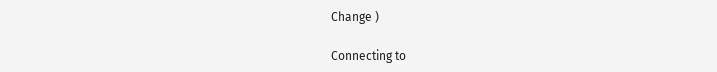Change )

Connecting to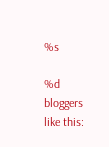%s

%d bloggers like this: